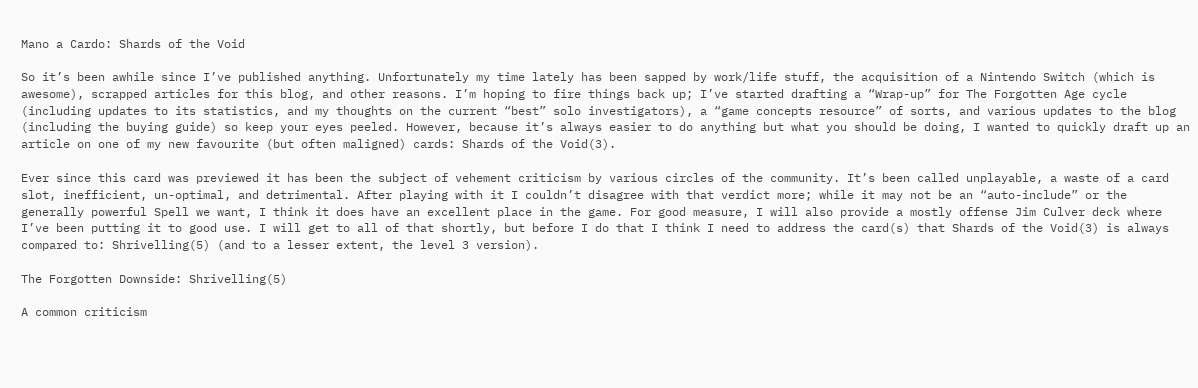Mano a Cardo: Shards of the Void

So it’s been awhile since I’ve published anything. Unfortunately my time lately has been sapped by work/life stuff, the acquisition of a Nintendo Switch (which is awesome), scrapped articles for this blog, and other reasons. I’m hoping to fire things back up; I’ve started drafting a “Wrap-up” for The Forgotten Age cycle (including updates to its statistics, and my thoughts on the current “best” solo investigators), a “game concepts resource” of sorts, and various updates to the blog (including the buying guide) so keep your eyes peeled. However, because it’s always easier to do anything but what you should be doing, I wanted to quickly draft up an article on one of my new favourite (but often maligned) cards: Shards of the Void(3).

Ever since this card was previewed it has been the subject of vehement criticism by various circles of the community. It’s been called unplayable, a waste of a card slot, inefficient, un-optimal, and detrimental. After playing with it I couldn’t disagree with that verdict more; while it may not be an “auto-include” or the generally powerful Spell we want, I think it does have an excellent place in the game. For good measure, I will also provide a mostly offense Jim Culver deck where I’ve been putting it to good use. I will get to all of that shortly, but before I do that I think I need to address the card(s) that Shards of the Void(3) is always compared to: Shrivelling(5) (and to a lesser extent, the level 3 version).

The Forgotten Downside: Shrivelling(5)

A common criticism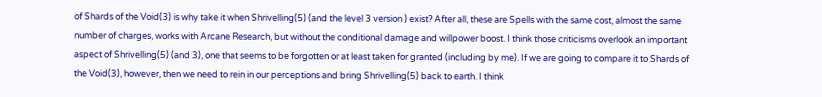of Shards of the Void(3) is why take it when Shrivelling(5) (and the level 3 version ) exist? After all, these are Spells with the same cost, almost the same number of charges, works with Arcane Research, but without the conditional damage and willpower boost. I think those criticisms overlook an important aspect of Shrivelling(5) (and 3), one that seems to be forgotten or at least taken for granted (including by me). If we are going to compare it to Shards of the Void(3), however, then we need to rein in our perceptions and bring Shrivelling(5) back to earth. I think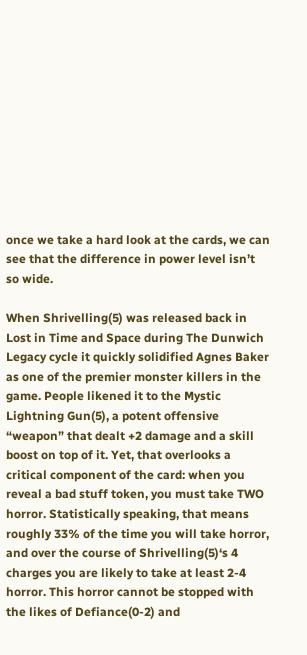once we take a hard look at the cards, we can see that the difference in power level isn’t so wide.

When Shrivelling(5) was released back in Lost in Time and Space during The Dunwich Legacy cycle it quickly solidified Agnes Baker as one of the premier monster killers in the game. People likened it to the Mystic Lightning Gun(5), a potent offensive “weapon” that dealt +2 damage and a skill boost on top of it. Yet, that overlooks a critical component of the card: when you reveal a bad stuff token, you must take TWO horror. Statistically speaking, that means roughly 33% of the time you will take horror, and over the course of Shrivelling(5)‘s 4 charges you are likely to take at least 2-4 horror. This horror cannot be stopped with the likes of Defiance(0-2) and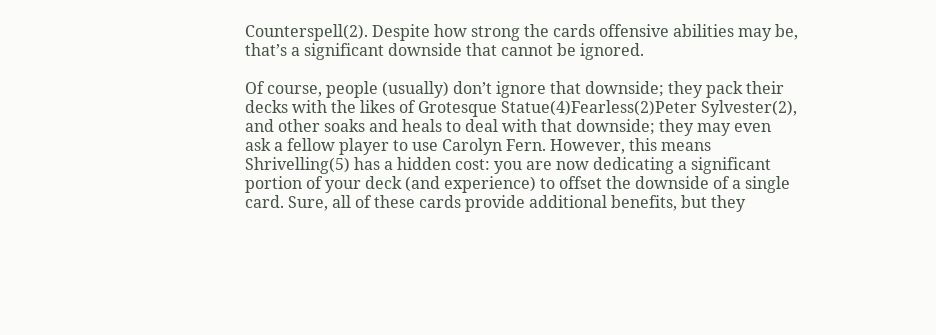Counterspell(2). Despite how strong the cards offensive abilities may be, that’s a significant downside that cannot be ignored.

Of course, people (usually) don’t ignore that downside; they pack their decks with the likes of Grotesque Statue(4)Fearless(2)Peter Sylvester(2), and other soaks and heals to deal with that downside; they may even ask a fellow player to use Carolyn Fern. However, this means Shrivelling(5) has a hidden cost: you are now dedicating a significant portion of your deck (and experience) to offset the downside of a single card. Sure, all of these cards provide additional benefits, but they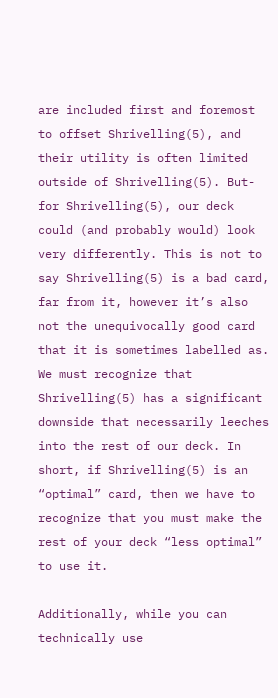are included first and foremost to offset Shrivelling(5), and their utility is often limited outside of Shrivelling(5). But-for Shrivelling(5), our deck could (and probably would) look very differently. This is not to say Shrivelling(5) is a bad card, far from it, however it’s also not the unequivocally good card that it is sometimes labelled as. We must recognize that Shrivelling(5) has a significant downside that necessarily leeches into the rest of our deck. In short, if Shrivelling(5) is an “optimal” card, then we have to recognize that you must make the rest of your deck “less optimal” to use it.

Additionally, while you can technically use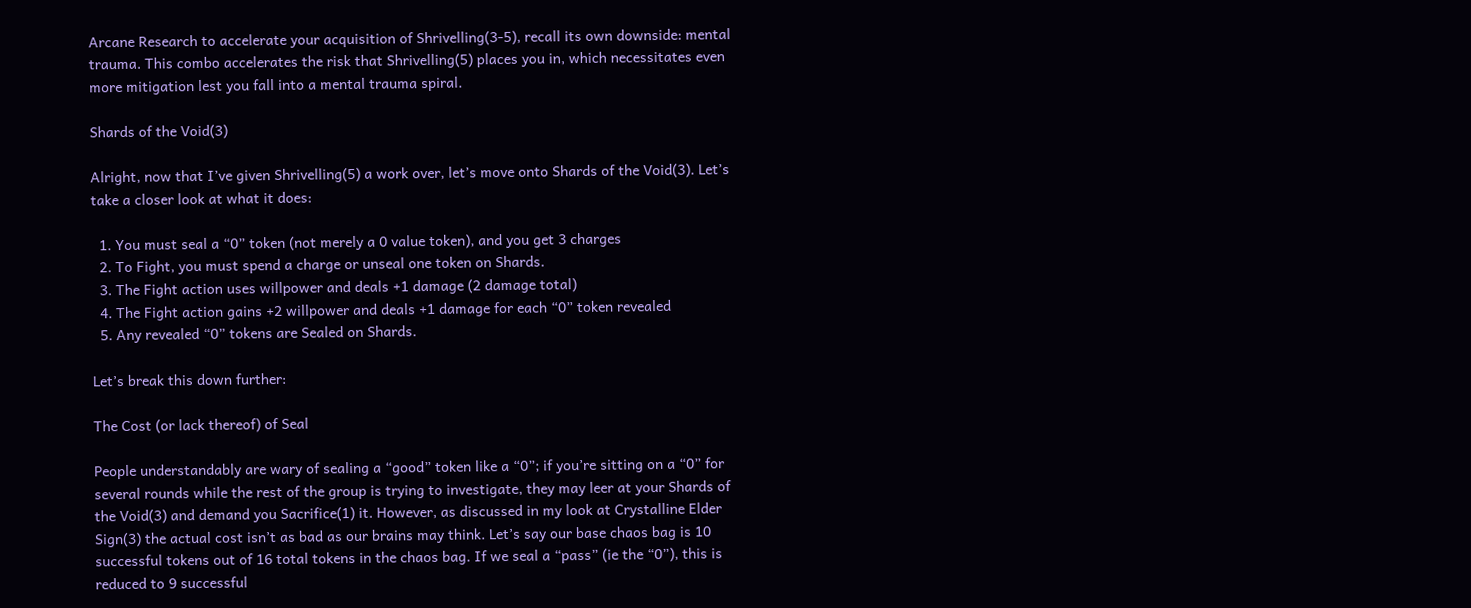Arcane Research to accelerate your acquisition of Shrivelling(3-5), recall its own downside: mental trauma. This combo accelerates the risk that Shrivelling(5) places you in, which necessitates even more mitigation lest you fall into a mental trauma spiral.

Shards of the Void(3)

Alright, now that I’ve given Shrivelling(5) a work over, let’s move onto Shards of the Void(3). Let’s take a closer look at what it does:

  1. You must seal a “0” token (not merely a 0 value token), and you get 3 charges
  2. To Fight, you must spend a charge or unseal one token on Shards.
  3. The Fight action uses willpower and deals +1 damage (2 damage total)
  4. The Fight action gains +2 willpower and deals +1 damage for each “0” token revealed
  5. Any revealed “0” tokens are Sealed on Shards.

Let’s break this down further:

The Cost (or lack thereof) of Seal

People understandably are wary of sealing a “good” token like a “0”; if you’re sitting on a “0” for several rounds while the rest of the group is trying to investigate, they may leer at your Shards of the Void(3) and demand you Sacrifice(1) it. However, as discussed in my look at Crystalline Elder Sign(3) the actual cost isn’t as bad as our brains may think. Let’s say our base chaos bag is 10 successful tokens out of 16 total tokens in the chaos bag. If we seal a “pass” (ie the “0”), this is reduced to 9 successful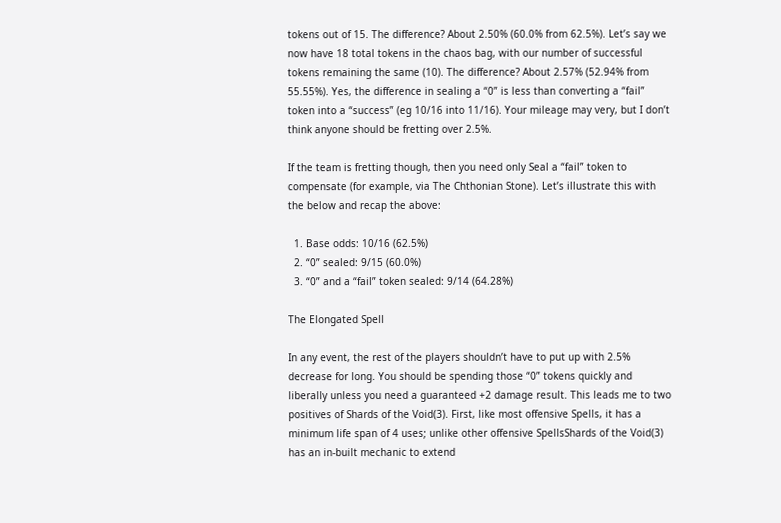tokens out of 15. The difference? About 2.50% (60.0% from 62.5%). Let’s say we now have 18 total tokens in the chaos bag, with our number of successful tokens remaining the same (10). The difference? About 2.57% (52.94% from 55.55%). Yes, the difference in sealing a “0” is less than converting a “fail” token into a “success” (eg 10/16 into 11/16). Your mileage may very, but I don’t think anyone should be fretting over 2.5%.

If the team is fretting though, then you need only Seal a “fail” token to compensate (for example, via The Chthonian Stone). Let’s illustrate this with the below and recap the above:

  1. Base odds: 10/16 (62.5%)
  2. “0” sealed: 9/15 (60.0%)
  3. “0” and a “fail” token sealed: 9/14 (64.28%)

The Elongated Spell

In any event, the rest of the players shouldn’t have to put up with 2.5% decrease for long. You should be spending those “0” tokens quickly and liberally unless you need a guaranteed +2 damage result. This leads me to two positives of Shards of the Void(3). First, like most offensive Spells, it has a minimum life span of 4 uses; unlike other offensive SpellsShards of the Void(3) has an in-built mechanic to extend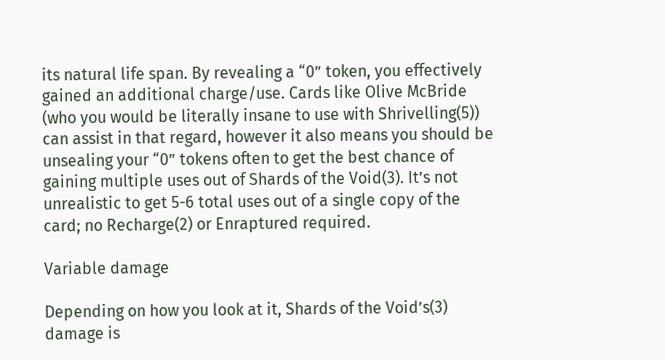its natural life span. By revealing a “0” token, you effectively gained an additional charge/use. Cards like Olive McBride (who you would be literally insane to use with Shrivelling(5)) can assist in that regard, however it also means you should be unsealing your “0” tokens often to get the best chance of gaining multiple uses out of Shards of the Void(3). It’s not unrealistic to get 5-6 total uses out of a single copy of the card; no Recharge(2) or Enraptured required.

Variable damage

Depending on how you look at it, Shards of the Void’s(3) damage is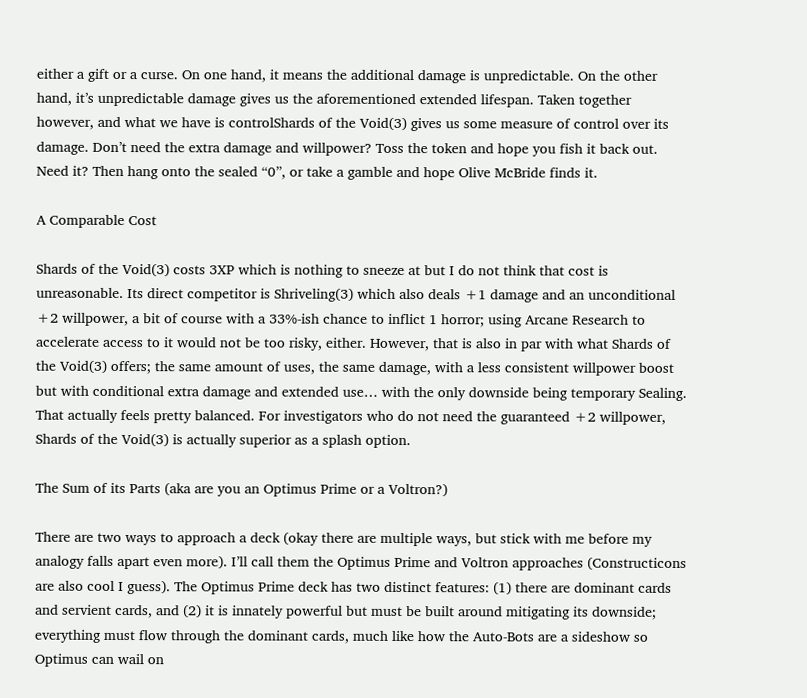either a gift or a curse. On one hand, it means the additional damage is unpredictable. On the other hand, it’s unpredictable damage gives us the aforementioned extended lifespan. Taken together however, and what we have is controlShards of the Void(3) gives us some measure of control over its damage. Don’t need the extra damage and willpower? Toss the token and hope you fish it back out. Need it? Then hang onto the sealed “0”, or take a gamble and hope Olive McBride finds it.

A Comparable Cost

Shards of the Void(3) costs 3XP which is nothing to sneeze at but I do not think that cost is unreasonable. Its direct competitor is Shriveling(3) which also deals +1 damage and an unconditional +2 willpower, a bit of course with a 33%-ish chance to inflict 1 horror; using Arcane Research to accelerate access to it would not be too risky, either. However, that is also in par with what Shards of the Void(3) offers; the same amount of uses, the same damage, with a less consistent willpower boost but with conditional extra damage and extended use… with the only downside being temporary Sealing. That actually feels pretty balanced. For investigators who do not need the guaranteed +2 willpower, Shards of the Void(3) is actually superior as a splash option.

The Sum of its Parts (aka are you an Optimus Prime or a Voltron?)

There are two ways to approach a deck (okay there are multiple ways, but stick with me before my analogy falls apart even more). I’ll call them the Optimus Prime and Voltron approaches (Constructicons are also cool I guess). The Optimus Prime deck has two distinct features: (1) there are dominant cards and servient cards, and (2) it is innately powerful but must be built around mitigating its downside; everything must flow through the dominant cards, much like how the Auto-Bots are a sideshow so Optimus can wail on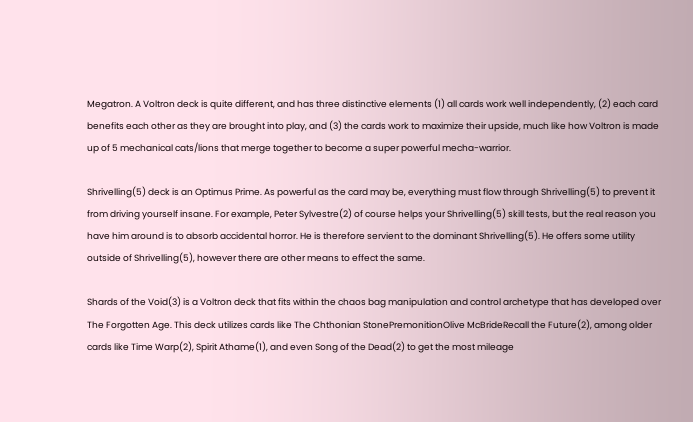Megatron. A Voltron deck is quite different, and has three distinctive elements (1) all cards work well independently, (2) each card benefits each other as they are brought into play, and (3) the cards work to maximize their upside, much like how Voltron is made up of 5 mechanical cats/lions that merge together to become a super powerful mecha-warrior.

Shrivelling(5) deck is an Optimus Prime. As powerful as the card may be, everything must flow through Shrivelling(5) to prevent it from driving yourself insane. For example, Peter Sylvestre(2) of course helps your Shrivelling(5) skill tests, but the real reason you have him around is to absorb accidental horror. He is therefore servient to the dominant Shrivelling(5). He offers some utility outside of Shrivelling(5), however there are other means to effect the same.

Shards of the Void(3) is a Voltron deck that fits within the chaos bag manipulation and control archetype that has developed over The Forgotten Age. This deck utilizes cards like The Chthonian StonePremonitionOlive McBrideRecall the Future(2), among older cards like Time Warp(2), Spirit Athame(1), and even Song of the Dead(2) to get the most mileage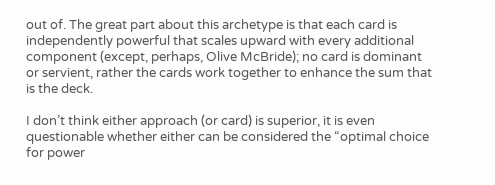out of. The great part about this archetype is that each card is independently powerful that scales upward with every additional component (except, perhaps, Olive McBride); no card is dominant or servient, rather the cards work together to enhance the sum that is the deck.

I don’t think either approach (or card) is superior, it is even questionable whether either can be considered the “optimal choice for power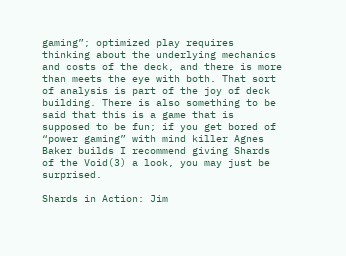gaming”; optimized play requires thinking about the underlying mechanics and costs of the deck, and there is more than meets the eye with both. That sort of analysis is part of the joy of deck building. There is also something to be said that this is a game that is supposed to be fun; if you get bored of “power gaming” with mind killer Agnes Baker builds I recommend giving Shards of the Void(3) a look, you may just be surprised.

Shards in Action: Jim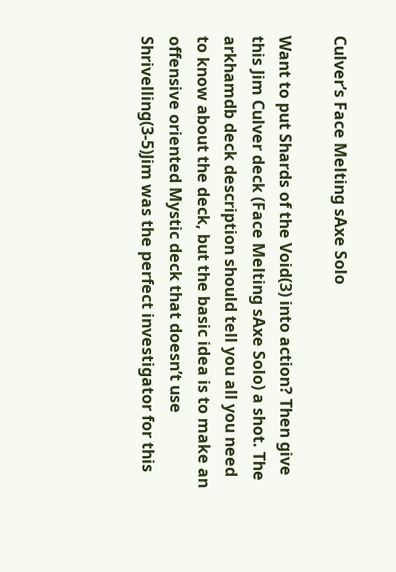Culver’s Face Melting sAxe Solo

Want to put Shards of the Void(3) into action? Then give this Jim Culver deck (Face Melting sAxe Solo) a shot. The arkhamdb deck description should tell you all you need to know about the deck, but the basic idea is to make an offensive oriented Mystic deck that doesn’t use Shrivelling(3-5)Jim was the perfect investigator for this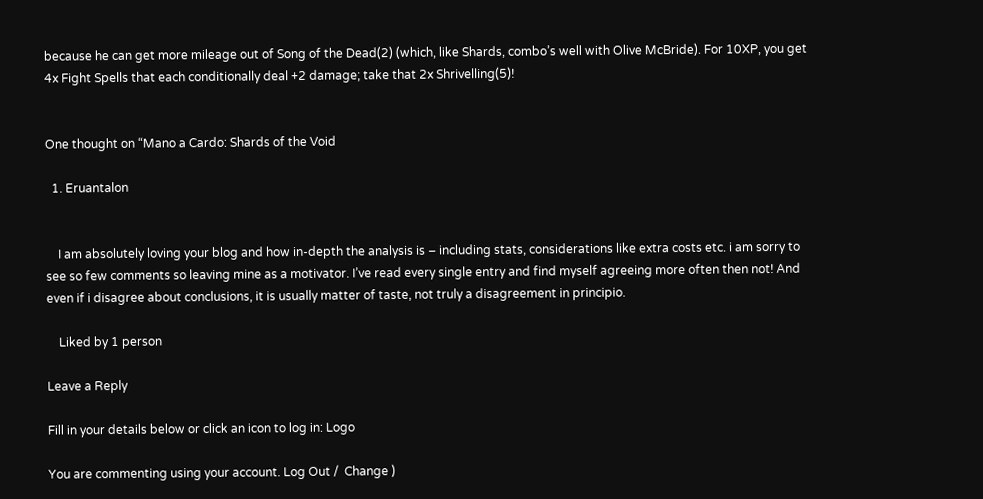because he can get more mileage out of Song of the Dead(2) (which, like Shards, combo’s well with Olive McBride). For 10XP, you get 4x Fight Spells that each conditionally deal +2 damage; take that 2x Shrivelling(5)!


One thought on “Mano a Cardo: Shards of the Void

  1. Eruantalon


    I am absolutely loving your blog and how in-depth the analysis is – including stats, considerations like extra costs etc. i am sorry to see so few comments so leaving mine as a motivator. I’ve read every single entry and find myself agreeing more often then not! And even if i disagree about conclusions, it is usually matter of taste, not truly a disagreement in principio.

    Liked by 1 person

Leave a Reply

Fill in your details below or click an icon to log in: Logo

You are commenting using your account. Log Out /  Change )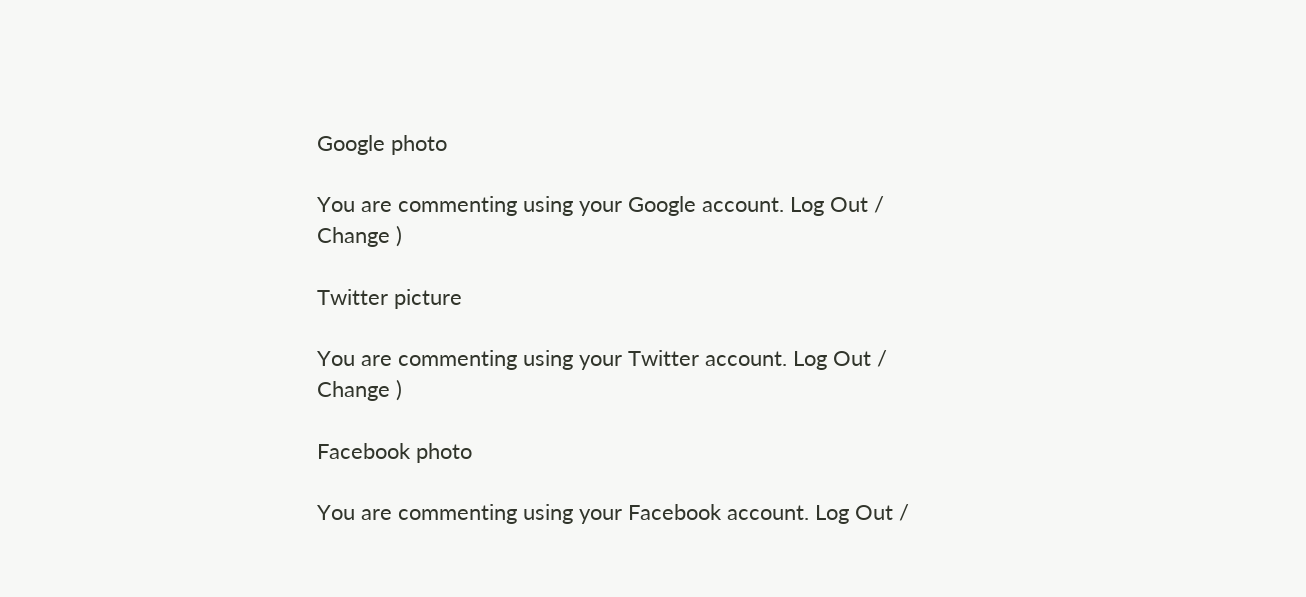Google photo

You are commenting using your Google account. Log Out /  Change )

Twitter picture

You are commenting using your Twitter account. Log Out /  Change )

Facebook photo

You are commenting using your Facebook account. Log Out /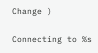Change )

Connecting to %s